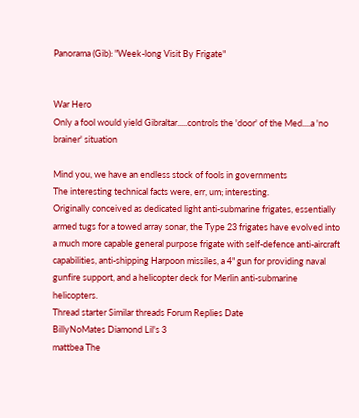Panorama (Gib): "Week-long Visit By Frigate"


War Hero
Only a fool would yield Gibraltar.....controls the 'door' of the Med....a 'no brainer' situation

Mind you, we have an endless stock of fools in governments
The interesting technical facts were, err, um; interesting.
Originally conceived as dedicated light anti-submarine frigates, essentially armed tugs for a towed array sonar, the Type 23 frigates have evolved into a much more capable general purpose frigate with self-defence anti-aircraft capabilities, anti-shipping Harpoon missiles, a 4" gun for providing naval gunfire support, and a helicopter deck for Merlin anti-submarine helicopters.
Thread starter Similar threads Forum Replies Date
BillyNoMates Diamond Lil's 3
mattbea The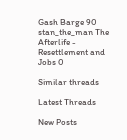Gash Barge 90
stan_the_man The Afterlife - Resettlement and Jobs 0

Similar threads

Latest Threads

New Posts